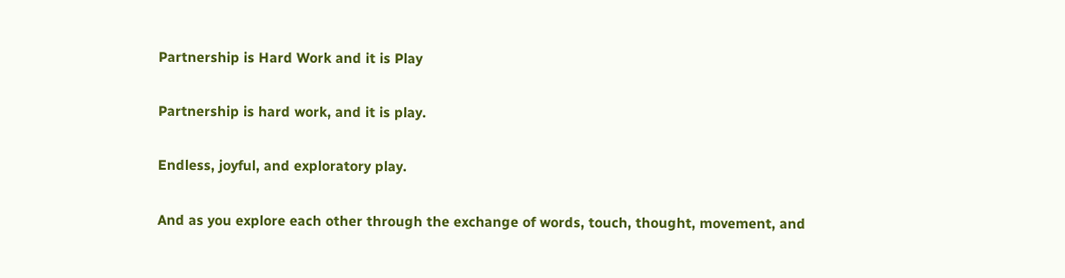Partnership is Hard Work and it is Play

Partnership is hard work, and it is play.

Endless, joyful, and exploratory play.

And as you explore each other through the exchange of words, touch, thought, movement, and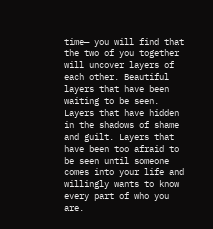time— you will find that the two of you together will uncover layers of each other. Beautiful layers that have been waiting to be seen. Layers that have hidden in the shadows of shame and guilt. Layers that have been too afraid to be seen until someone comes into your life and willingly wants to know every part of who you are.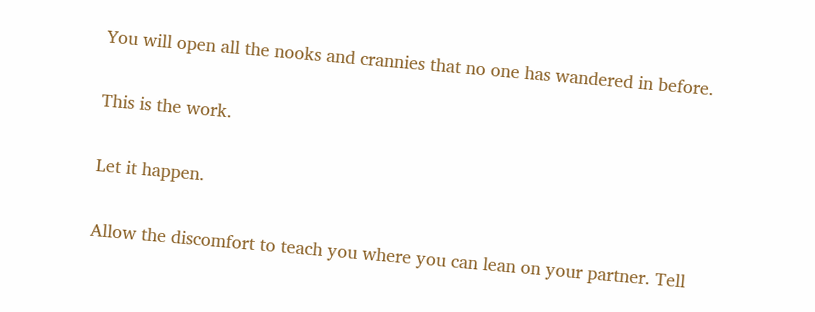You will open all the nooks and crannies that no one has wandered in before.

This is the work.

Let it happen.

Allow the discomfort to teach you where you can lean on your partner. Tell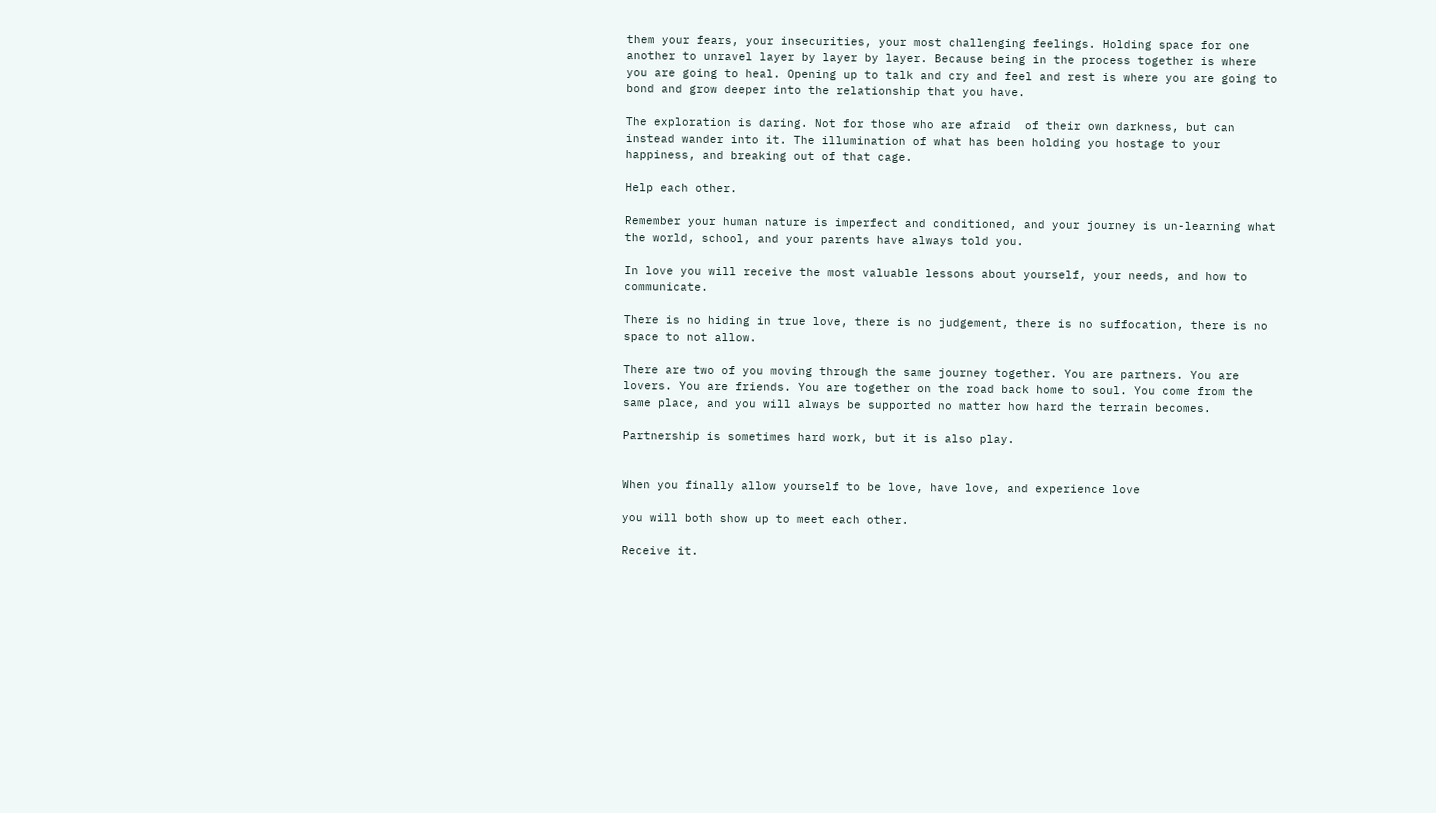them your fears, your insecurities, your most challenging feelings. Holding space for one another to unravel layer by layer by layer. Because being in the process together is where you are going to heal. Opening up to talk and cry and feel and rest is where you are going to bond and grow deeper into the relationship that you have.

The exploration is daring. Not for those who are afraid  of their own darkness, but can instead wander into it. The illumination of what has been holding you hostage to your happiness, and breaking out of that cage.

Help each other.

Remember your human nature is imperfect and conditioned, and your journey is un-learning what the world, school, and your parents have always told you.

In love you will receive the most valuable lessons about yourself, your needs, and how to communicate.

There is no hiding in true love, there is no judgement, there is no suffocation, there is no space to not allow.

There are two of you moving through the same journey together. You are partners. You are lovers. You are friends. You are together on the road back home to soul. You come from the same place, and you will always be supported no matter how hard the terrain becomes.

Partnership is sometimes hard work, but it is also play.


When you finally allow yourself to be love, have love, and experience love

you will both show up to meet each other.

Receive it.